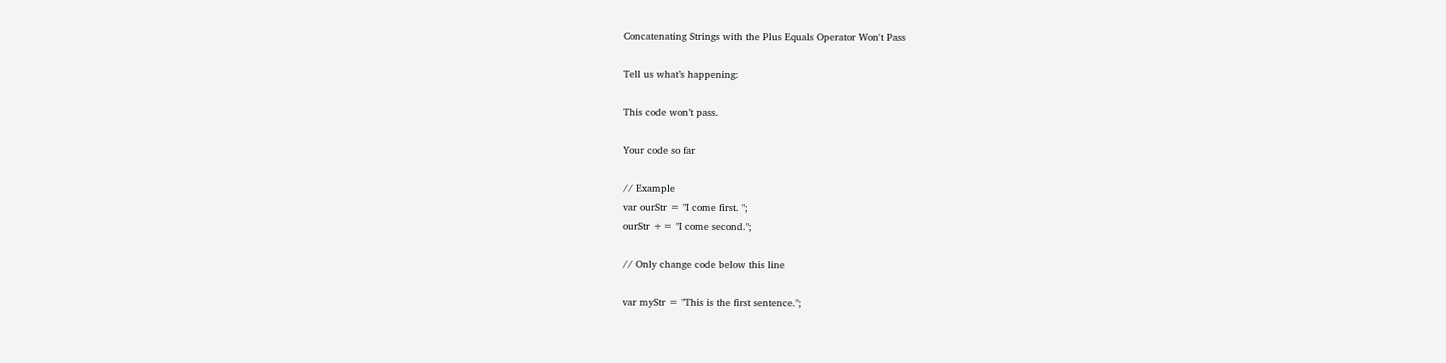Concatenating Strings with the Plus Equals Operator Won't Pass

Tell us what’s happening:

This code won’t pass.

Your code so far

// Example
var ourStr = "I come first. ";
ourStr += "I come second.";

// Only change code below this line

var myStr = "This is the first sentence.";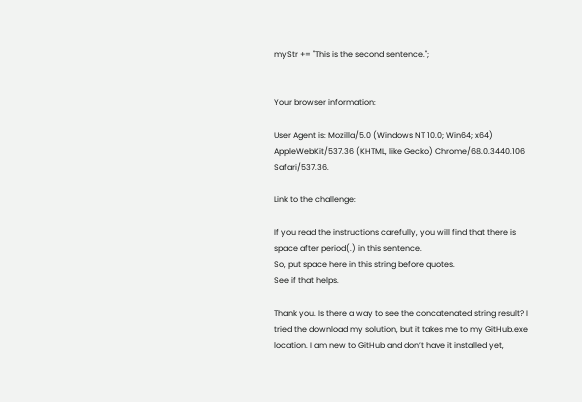myStr += "This is the second sentence.";


Your browser information:

User Agent is: Mozilla/5.0 (Windows NT 10.0; Win64; x64) AppleWebKit/537.36 (KHTML, like Gecko) Chrome/68.0.3440.106 Safari/537.36.

Link to the challenge:

If you read the instructions carefully, you will find that there is space after period(.) in this sentence.
So, put space here in this string before quotes.
See if that helps.

Thank you. Is there a way to see the concatenated string result? I tried the download my solution, but it takes me to my GitHub.exe location. I am new to GitHub and don’t have it installed yet,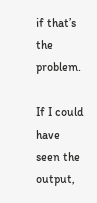if that’s the problem.

If I could have seen the output,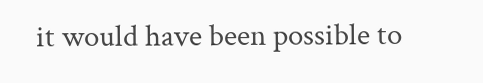it would have been possible to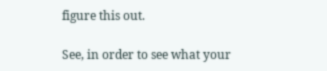figure this out.

See, in order to see what your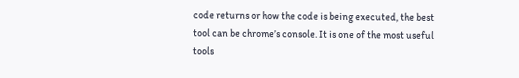code returns or how the code is being executed, the best tool can be chrome’s console. It is one of the most useful tools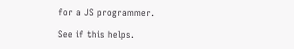for a JS programmer.

See if this helps.